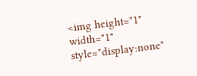<img height="1" width="1" style="display:none"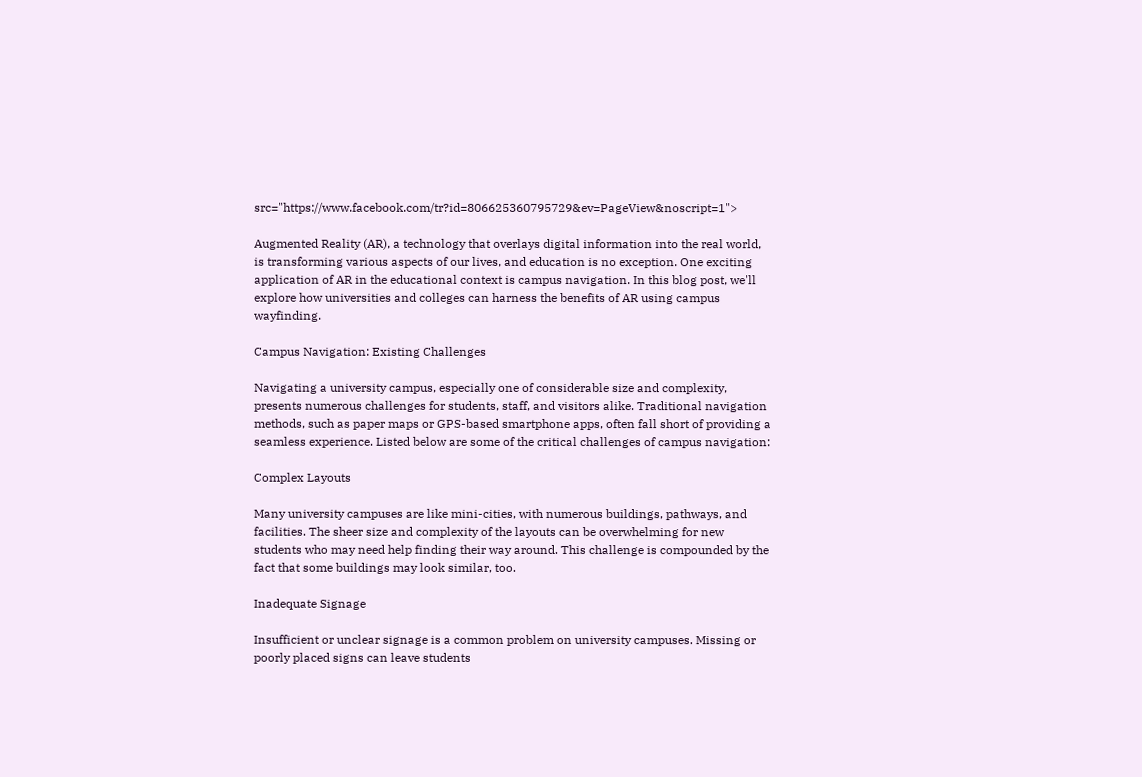src="https://www.facebook.com/tr?id=806625360795729&ev=PageView&noscript=1">

Augmented Reality (AR), a technology that overlays digital information into the real world, is transforming various aspects of our lives, and education is no exception. One exciting application of AR in the educational context is campus navigation. In this blog post, we'll explore how universities and colleges can harness the benefits of AR using campus wayfinding.

Campus Navigation: Existing Challenges

Navigating a university campus, especially one of considerable size and complexity, presents numerous challenges for students, staff, and visitors alike. Traditional navigation methods, such as paper maps or GPS-based smartphone apps, often fall short of providing a seamless experience. Listed below are some of the critical challenges of campus navigation:

Complex Layouts

Many university campuses are like mini-cities, with numerous buildings, pathways, and facilities. The sheer size and complexity of the layouts can be overwhelming for new students who may need help finding their way around. This challenge is compounded by the fact that some buildings may look similar, too.

Inadequate Signage

Insufficient or unclear signage is a common problem on university campuses. Missing or poorly placed signs can leave students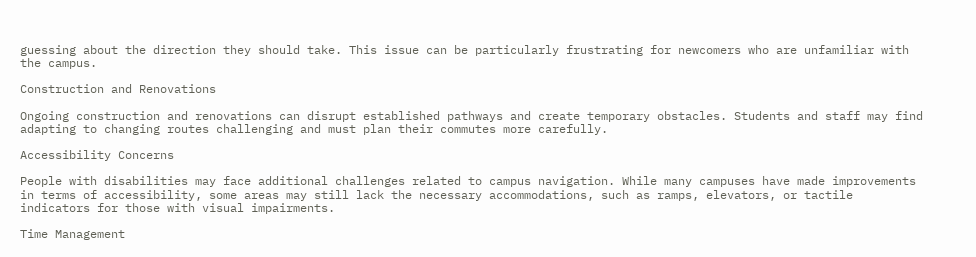guessing about the direction they should take. This issue can be particularly frustrating for newcomers who are unfamiliar with the campus.

Construction and Renovations

Ongoing construction and renovations can disrupt established pathways and create temporary obstacles. Students and staff may find adapting to changing routes challenging and must plan their commutes more carefully.

Accessibility Concerns

People with disabilities may face additional challenges related to campus navigation. While many campuses have made improvements in terms of accessibility, some areas may still lack the necessary accommodations, such as ramps, elevators, or tactile indicators for those with visual impairments.

Time Management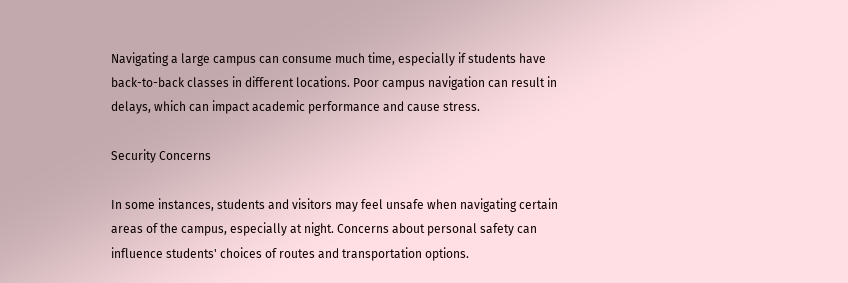Navigating a large campus can consume much time, especially if students have back-to-back classes in different locations. Poor campus navigation can result in delays, which can impact academic performance and cause stress.

Security Concerns

In some instances, students and visitors may feel unsafe when navigating certain areas of the campus, especially at night. Concerns about personal safety can influence students' choices of routes and transportation options.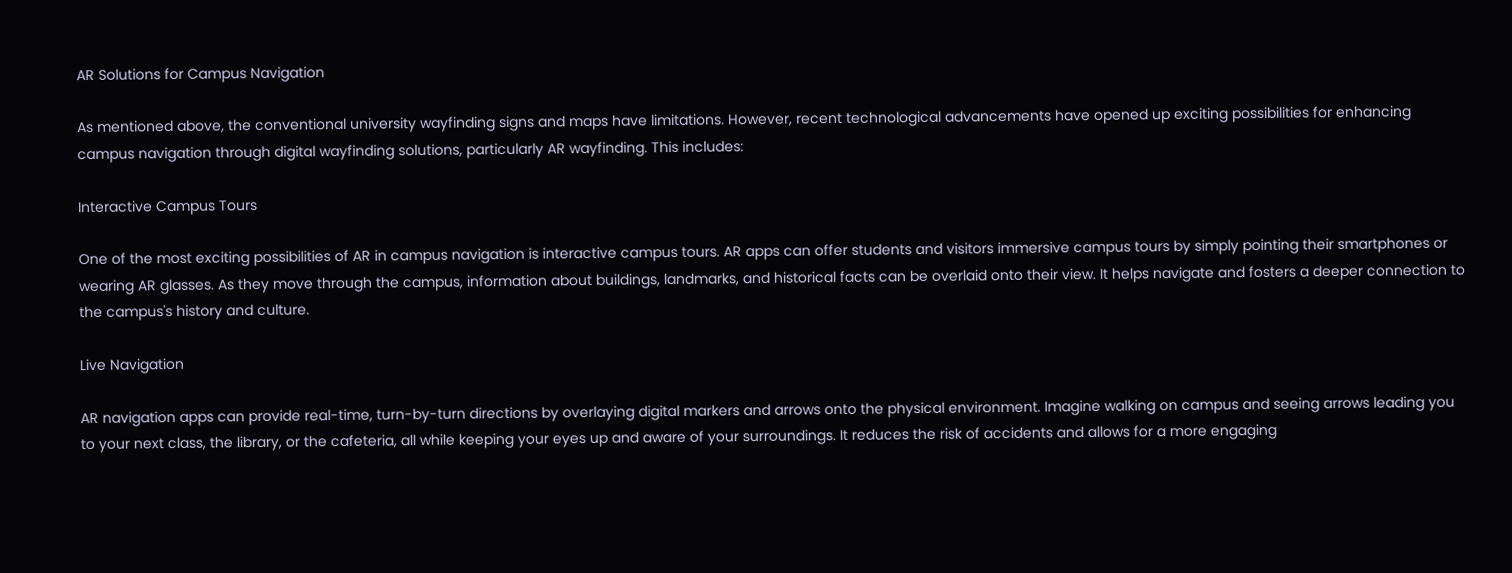AR Solutions for Campus Navigation

As mentioned above, the conventional university wayfinding signs and maps have limitations. However, recent technological advancements have opened up exciting possibilities for enhancing campus navigation through digital wayfinding solutions, particularly AR wayfinding. This includes:

Interactive Campus Tours

One of the most exciting possibilities of AR in campus navigation is interactive campus tours. AR apps can offer students and visitors immersive campus tours by simply pointing their smartphones or wearing AR glasses. As they move through the campus, information about buildings, landmarks, and historical facts can be overlaid onto their view. It helps navigate and fosters a deeper connection to the campus's history and culture.

Live Navigation

AR navigation apps can provide real-time, turn-by-turn directions by overlaying digital markers and arrows onto the physical environment. Imagine walking on campus and seeing arrows leading you to your next class, the library, or the cafeteria, all while keeping your eyes up and aware of your surroundings. It reduces the risk of accidents and allows for a more engaging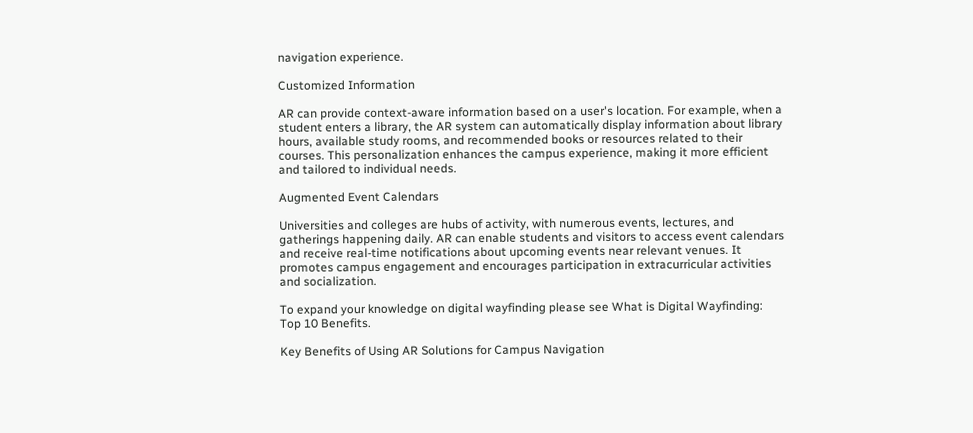navigation experience.

Customized Information

AR can provide context-aware information based on a user's location. For example, when a student enters a library, the AR system can automatically display information about library hours, available study rooms, and recommended books or resources related to their courses. This personalization enhances the campus experience, making it more efficient and tailored to individual needs.

Augmented Event Calendars

Universities and colleges are hubs of activity, with numerous events, lectures, and gatherings happening daily. AR can enable students and visitors to access event calendars and receive real-time notifications about upcoming events near relevant venues. It promotes campus engagement and encourages participation in extracurricular activities and socialization.

To expand your knowledge on digital wayfinding please see What is Digital Wayfinding: Top 10 Benefits.

Key Benefits of Using AR Solutions for Campus Navigation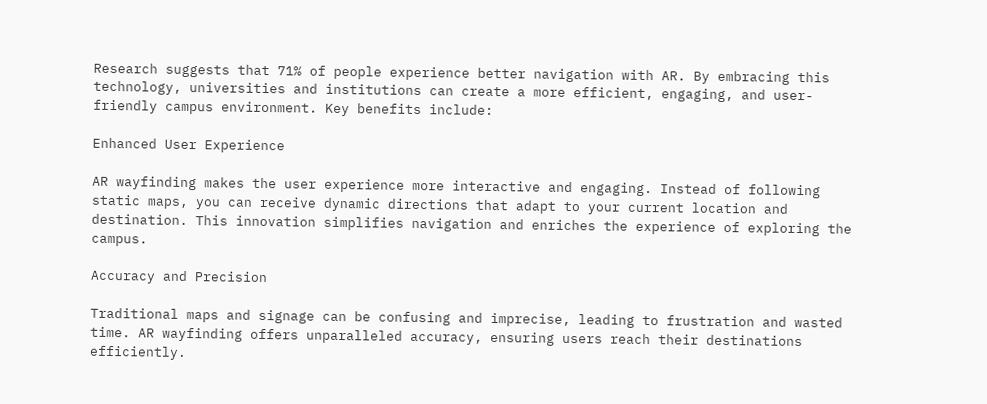Research suggests that 71% of people experience better navigation with AR. By embracing this technology, universities and institutions can create a more efficient, engaging, and user-friendly campus environment. Key benefits include:

Enhanced User Experience

AR wayfinding makes the user experience more interactive and engaging. Instead of following static maps, you can receive dynamic directions that adapt to your current location and destination. This innovation simplifies navigation and enriches the experience of exploring the campus.

Accuracy and Precision

Traditional maps and signage can be confusing and imprecise, leading to frustration and wasted time. AR wayfinding offers unparalleled accuracy, ensuring users reach their destinations efficiently.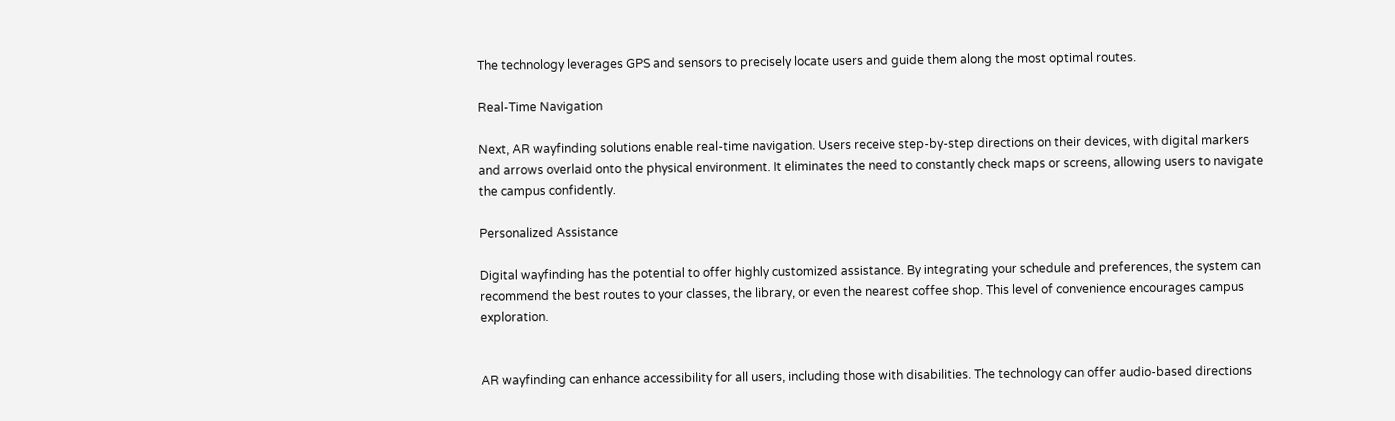The technology leverages GPS and sensors to precisely locate users and guide them along the most optimal routes.

Real-Time Navigation

Next, AR wayfinding solutions enable real-time navigation. Users receive step-by-step directions on their devices, with digital markers and arrows overlaid onto the physical environment. It eliminates the need to constantly check maps or screens, allowing users to navigate the campus confidently.

Personalized Assistance

Digital wayfinding has the potential to offer highly customized assistance. By integrating your schedule and preferences, the system can recommend the best routes to your classes, the library, or even the nearest coffee shop. This level of convenience encourages campus exploration.


AR wayfinding can enhance accessibility for all users, including those with disabilities. The technology can offer audio-based directions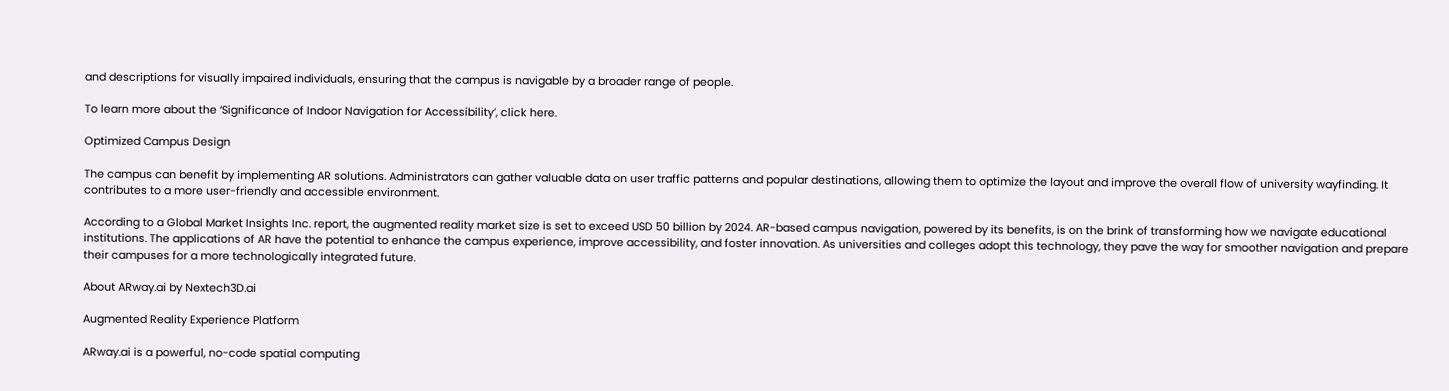and descriptions for visually impaired individuals, ensuring that the campus is navigable by a broader range of people.

To learn more about the ‘Significance of Indoor Navigation for Accessibility’, click here.

Optimized Campus Design

The campus can benefit by implementing AR solutions. Administrators can gather valuable data on user traffic patterns and popular destinations, allowing them to optimize the layout and improve the overall flow of university wayfinding. It contributes to a more user-friendly and accessible environment.

According to a Global Market Insights Inc. report, the augmented reality market size is set to exceed USD 50 billion by 2024. AR-based campus navigation, powered by its benefits, is on the brink of transforming how we navigate educational institutions. The applications of AR have the potential to enhance the campus experience, improve accessibility, and foster innovation. As universities and colleges adopt this technology, they pave the way for smoother navigation and prepare their campuses for a more technologically integrated future.

About ARway.ai by Nextech3D.ai

Augmented Reality Experience Platform

ARway.ai is a powerful, no-code spatial computing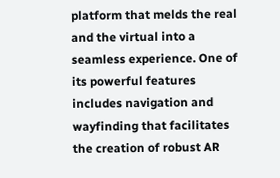platform that melds the real and the virtual into a seamless experience. One of its powerful features includes navigation and wayfinding that facilitates the creation of robust AR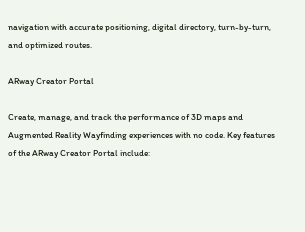navigation with accurate positioning, digital directory, turn-by-turn, and optimized routes.

ARway Creator Portal

Create, manage, and track the performance of 3D maps and Augmented Reality Wayfinding experiences with no code. Key features of the ARway Creator Portal include: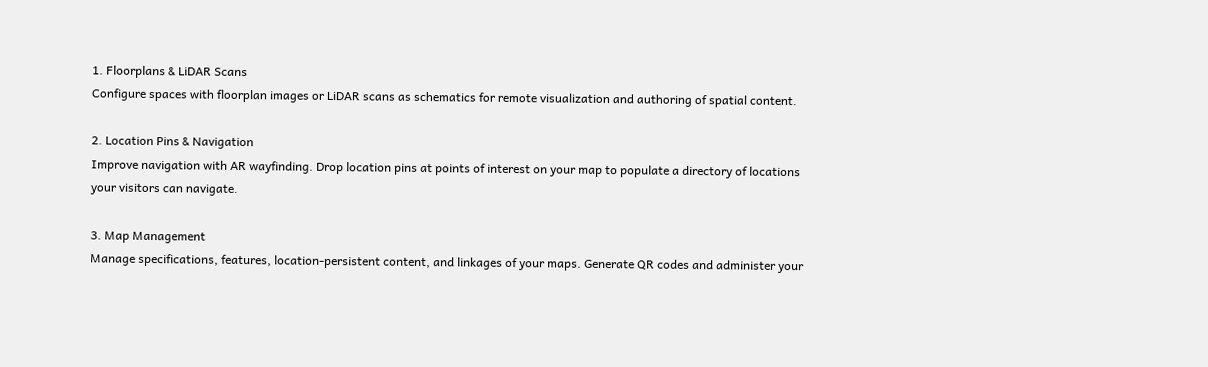1. Floorplans & LiDAR Scans
Configure spaces with floorplan images or LiDAR scans as schematics for remote visualization and authoring of spatial content.

2. Location Pins & Navigation
Improve navigation with AR wayfinding. Drop location pins at points of interest on your map to populate a directory of locations your visitors can navigate.

3. Map Management
Manage specifications, features, location-persistent content, and linkages of your maps. Generate QR codes and administer your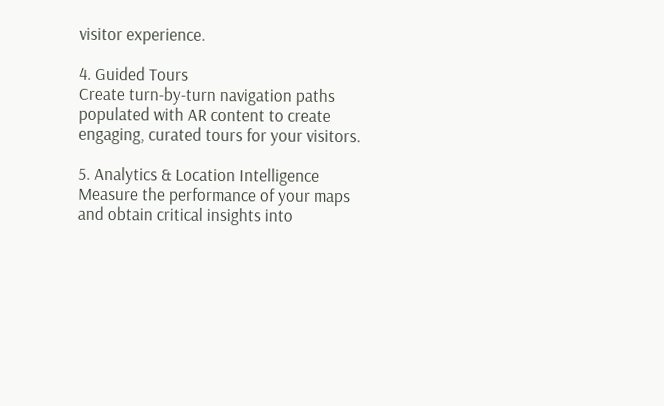visitor experience.

4. Guided Tours
Create turn-by-turn navigation paths populated with AR content to create engaging, curated tours for your visitors.

5. Analytics & Location Intelligence
Measure the performance of your maps and obtain critical insights into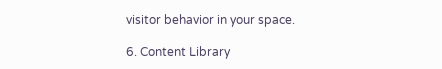visitor behavior in your space.

6. Content Library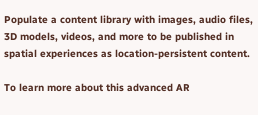Populate a content library with images, audio files, 3D models, videos, and more to be published in spatial experiences as location-persistent content.

To learn more about this advanced AR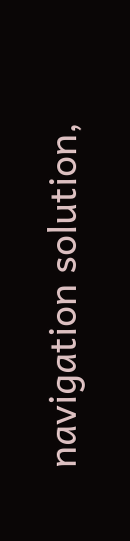navigation solution,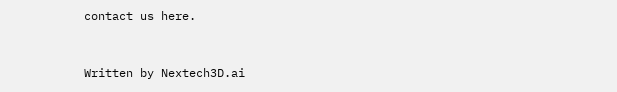contact us here.


Written by Nextech3D.ai